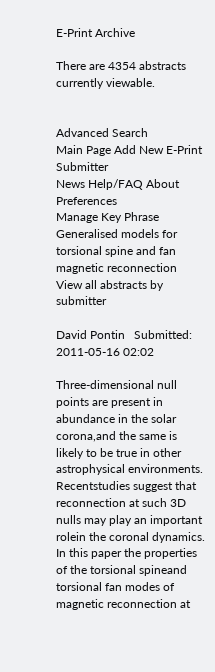E-Print Archive

There are 4354 abstracts currently viewable.


Advanced Search
Main Page Add New E-Print Submitter
News Help/FAQ About Preferences
Manage Key Phrase
Generalised models for torsional spine and fan magnetic reconnection View all abstracts by submitter

David Pontin   Submitted: 2011-05-16 02:02

Three-dimensional null points are present in abundance in the solar corona,and the same is likely to be true in other astrophysical environments. Recentstudies suggest that reconnection at such 3D nulls may play an important rolein the coronal dynamics. In this paper the properties of the torsional spineand torsional fan modes of magnetic reconnection at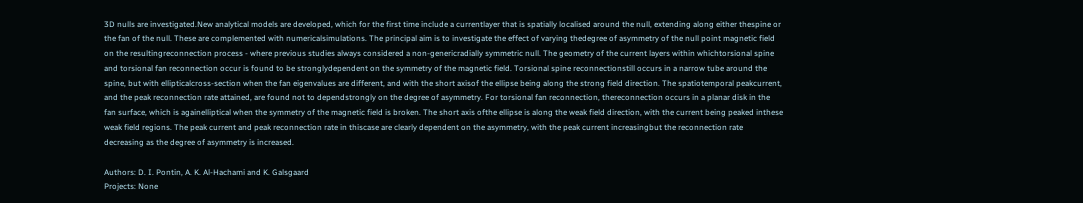3D nulls are investigated.New analytical models are developed, which for the first time include a currentlayer that is spatially localised around the null, extending along either thespine or the fan of the null. These are complemented with numericalsimulations. The principal aim is to investigate the effect of varying thedegree of asymmetry of the null point magnetic field on the resultingreconnection process - where previous studies always considered a non-genericradially symmetric null. The geometry of the current layers within whichtorsional spine and torsional fan reconnection occur is found to be stronglydependent on the symmetry of the magnetic field. Torsional spine reconnectionstill occurs in a narrow tube around the spine, but with ellipticalcross-section when the fan eigenvalues are different, and with the short axisof the ellipse being along the strong field direction. The spatiotemporal peakcurrent, and the peak reconnection rate attained, are found not to dependstrongly on the degree of asymmetry. For torsional fan reconnection, thereconnection occurs in a planar disk in the fan surface, which is againelliptical when the symmetry of the magnetic field is broken. The short axis ofthe ellipse is along the weak field direction, with the current being peaked inthese weak field regions. The peak current and peak reconnection rate in thiscase are clearly dependent on the asymmetry, with the peak current increasingbut the reconnection rate decreasing as the degree of asymmetry is increased.

Authors: D. I. Pontin, A. K. Al-Hachami and K. Galsgaard
Projects: None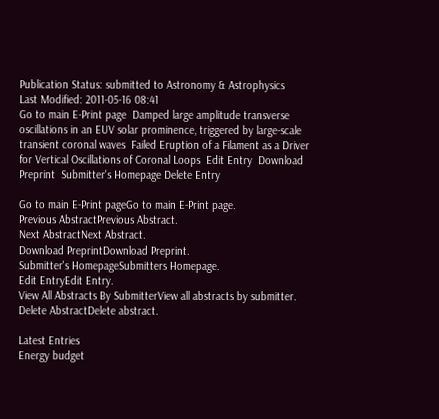Publication Status: submitted to Astronomy & Astrophysics
Last Modified: 2011-05-16 08:41
Go to main E-Print page  Damped large amplitude transverse oscillations in an EUV solar prominence, triggered by large-scale transient coronal waves  Failed Eruption of a Filament as a Driver for Vertical Oscillations of Coronal Loops  Edit Entry  Download Preprint  Submitter's Homepage Delete Entry

Go to main E-Print pageGo to main E-Print page.
Previous AbstractPrevious Abstract.
Next AbstractNext Abstract.
Download PreprintDownload Preprint.
Submitter's HomepageSubmitters Homepage.
Edit EntryEdit Entry.
View All Abstracts By SubmitterView all abstracts by submitter.
Delete AbstractDelete abstract.

Latest Entries
Energy budget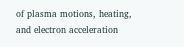of plasma motions, heating, and electron acceleration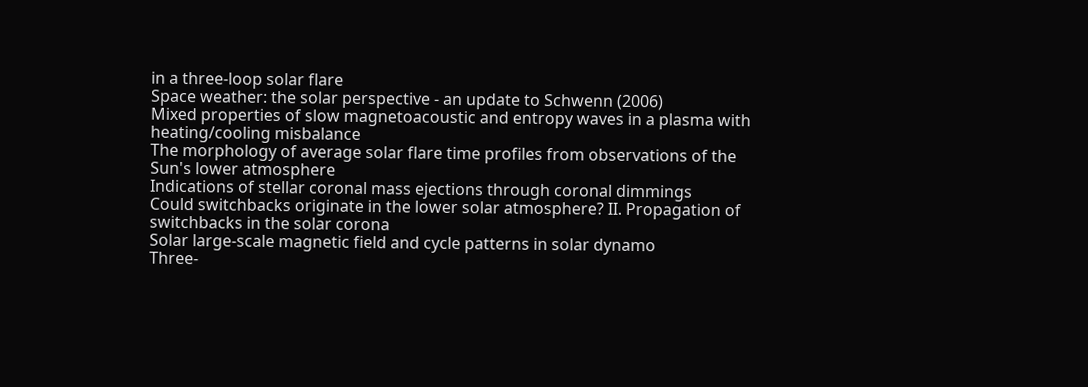in a three-loop solar flare
Space weather: the solar perspective - an update to Schwenn (2006)
Mixed properties of slow magnetoacoustic and entropy waves in a plasma with heating/cooling misbalance
The morphology of average solar flare time profiles from observations of the Sun's lower atmosphere
Indications of stellar coronal mass ejections through coronal dimmings
Could switchbacks originate in the lower solar atmosphere? II. Propagation of switchbacks in the solar corona
Solar large-scale magnetic field and cycle patterns in solar dynamo
Three-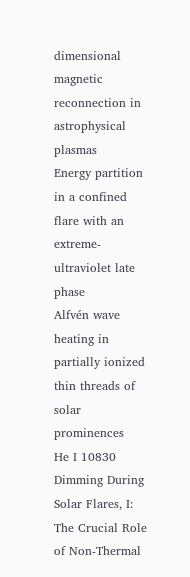dimensional magnetic reconnection in astrophysical plasmas
Energy partition in a confined flare with an extreme-ultraviolet late phase
Alfvén wave heating in partially ionized thin threads of solar prominences
He I 10830 Dimming During Solar Flares, I: The Crucial Role of Non-Thermal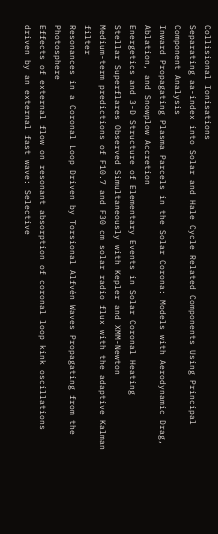Collisional Ionisations
Separating aa-index into Solar and Hale Cycle Related Components Using Principal Component Analysis
Inward Propagating Plasma Parcels in the Solar Corona: Models with Aerodynamic Drag, Ablation, and Snowplow Accretion
Energetics and 3-D Structure of Elementary Events in Solar Coronal Heating
Stellar Superflares Observed Simultaneously with Kepler and XMM-Newton
Medium-term predictions of F10.7 and F30 cm solar radio flux with the adaptive Kalman filter
Resonances in a Coronal Loop Driven by Torsional Alfvén Waves Propagating from the Photosphere
Effects of external flow on resonant absorption of coronal loop kink oscillations driven by an external fast wave: Selective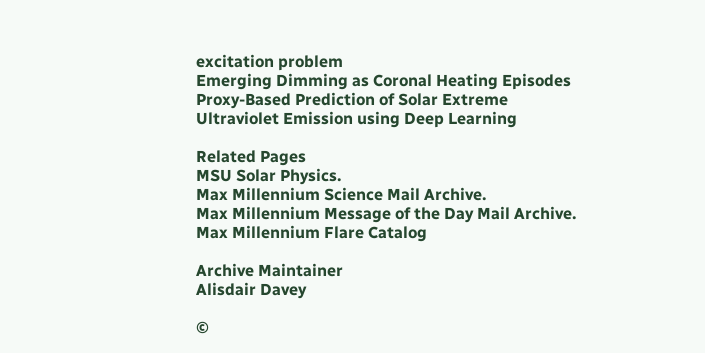excitation problem
Emerging Dimming as Coronal Heating Episodes
Proxy-Based Prediction of Solar Extreme Ultraviolet Emission using Deep Learning

Related Pages
MSU Solar Physics.
Max Millennium Science Mail Archive.
Max Millennium Message of the Day Mail Archive.
Max Millennium Flare Catalog

Archive Maintainer
Alisdair Davey

©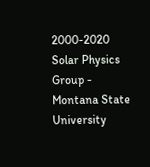2000-2020 Solar Physics Group - Montana State University